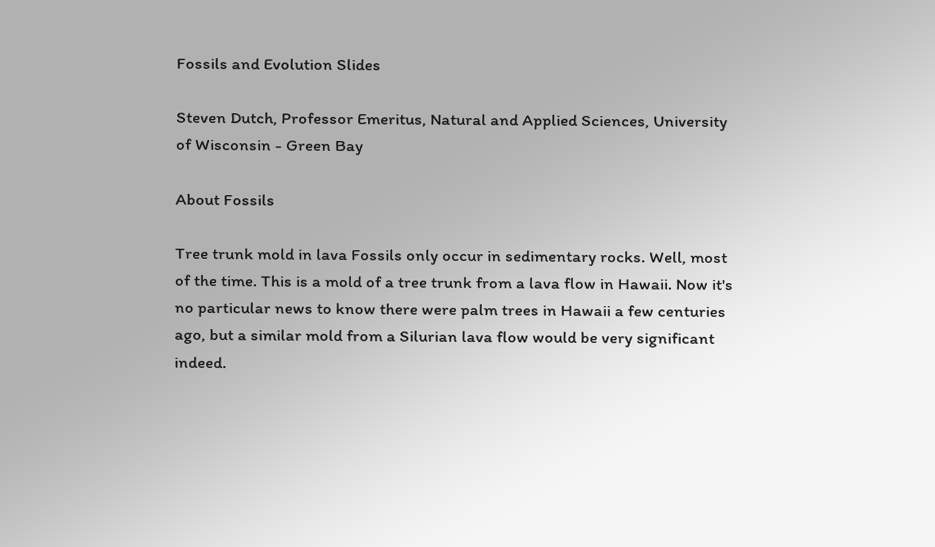Fossils and Evolution Slides

Steven Dutch, Professor Emeritus, Natural and Applied Sciences, University of Wisconsin - Green Bay

About Fossils

Tree trunk mold in lava Fossils only occur in sedimentary rocks. Well, most of the time. This is a mold of a tree trunk from a lava flow in Hawaii. Now it's no particular news to know there were palm trees in Hawaii a few centuries ago, but a similar mold from a Silurian lava flow would be very significant indeed.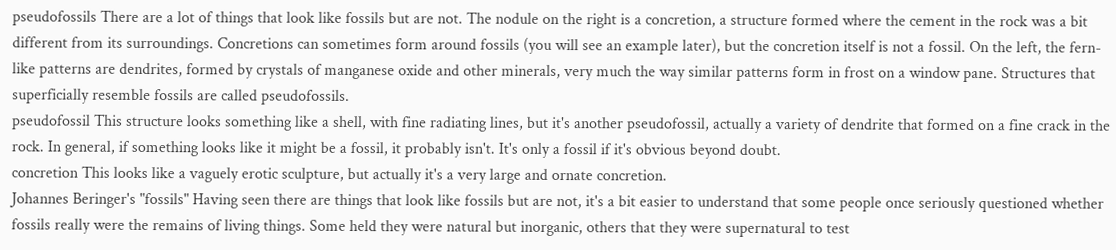pseudofossils There are a lot of things that look like fossils but are not. The nodule on the right is a concretion, a structure formed where the cement in the rock was a bit different from its surroundings. Concretions can sometimes form around fossils (you will see an example later), but the concretion itself is not a fossil. On the left, the fern-like patterns are dendrites, formed by crystals of manganese oxide and other minerals, very much the way similar patterns form in frost on a window pane. Structures that superficially resemble fossils are called pseudofossils.
pseudofossil This structure looks something like a shell, with fine radiating lines, but it's another pseudofossil, actually a variety of dendrite that formed on a fine crack in the rock. In general, if something looks like it might be a fossil, it probably isn't. It's only a fossil if it's obvious beyond doubt.
concretion This looks like a vaguely erotic sculpture, but actually it's a very large and ornate concretion.
Johannes Beringer's "fossils" Having seen there are things that look like fossils but are not, it's a bit easier to understand that some people once seriously questioned whether fossils really were the remains of living things. Some held they were natural but inorganic, others that they were supernatural to test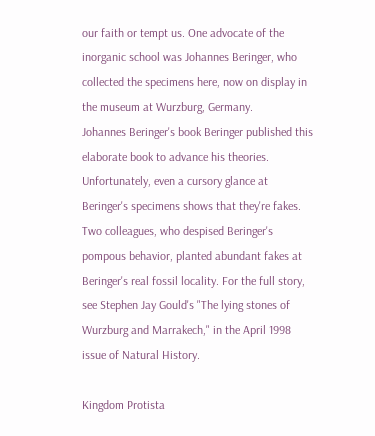our faith or tempt us. One advocate of the inorganic school was Johannes Beringer, who collected the specimens here, now on display in the museum at Wurzburg, Germany.
Johannes Beringer's book Beringer published this elaborate book to advance his theories. Unfortunately, even a cursory glance at Beringer's specimens shows that they're fakes. Two colleagues, who despised Beringer's pompous behavior, planted abundant fakes at Beringer's real fossil locality. For the full story, see Stephen Jay Gould's "The lying stones of Wurzburg and Marrakech," in the April 1998 issue of Natural History.

Kingdom Protista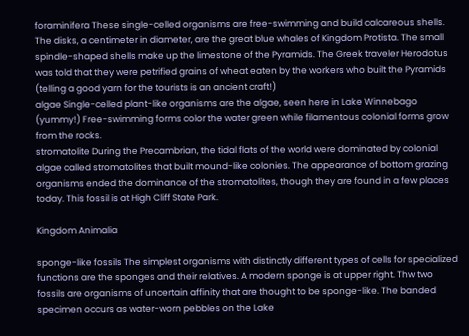foraminifera These single-celled organisms are free-swimming and build calcareous shells. The disks, a centimeter in diameter, are the great blue whales of Kingdom Protista. The small spindle-shaped shells make up the limestone of the Pyramids. The Greek traveler Herodotus was told that they were petrified grains of wheat eaten by the workers who built the Pyramids (telling a good yarn for the tourists is an ancient craft!)
algae Single-celled plant-like organisms are the algae, seen here in Lake Winnebago (yummy!) Free-swimming forms color the water green while filamentous colonial forms grow from the rocks.
stromatolite During the Precambrian, the tidal flats of the world were dominated by colonial algae called stromatolites that built mound-like colonies. The appearance of bottom grazing organisms ended the dominance of the stromatolites, though they are found in a few places today. This fossil is at High Cliff State Park.

Kingdom Animalia

sponge-like fossils The simplest organisms with distinctly different types of cells for specialized functions are the sponges and their relatives. A modern sponge is at upper right. Thw two fossils are organisms of uncertain affinity that are thought to be sponge-like. The banded specimen occurs as water-worn pebbles on the Lake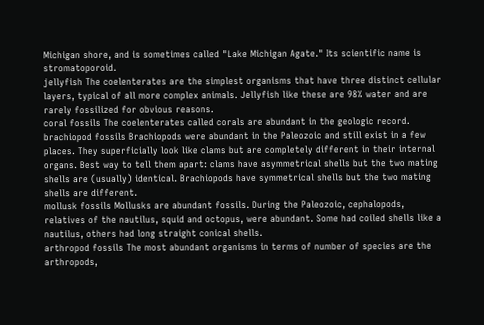Michigan shore, and is sometimes called "Lake Michigan Agate." Its scientific name is stromatoporoid.
jellyfish The coelenterates are the simplest organisms that have three distinct cellular layers, typical of all more complex animals. Jellyfish like these are 98% water and are rarely fossilized for obvious reasons.
coral fossils The coelenterates called corals are abundant in the geologic record.
brachiopod fossils Brachiopods were abundant in the Paleozoic and still exist in a few places. They superficially look like clams but are completely different in their internal organs. Best way to tell them apart: clams have asymmetrical shells but the two mating shells are (usually) identical. Brachiopods have symmetrical shells but the two mating shells are different.
mollusk fossils Mollusks are abundant fossils. During the Paleozoic, cephalopods, relatives of the nautilus, squid and octopus, were abundant. Some had coiled shells like a nautilus, others had long straight conical shells.
arthropod fossils The most abundant organisms in terms of number of species are the arthropods,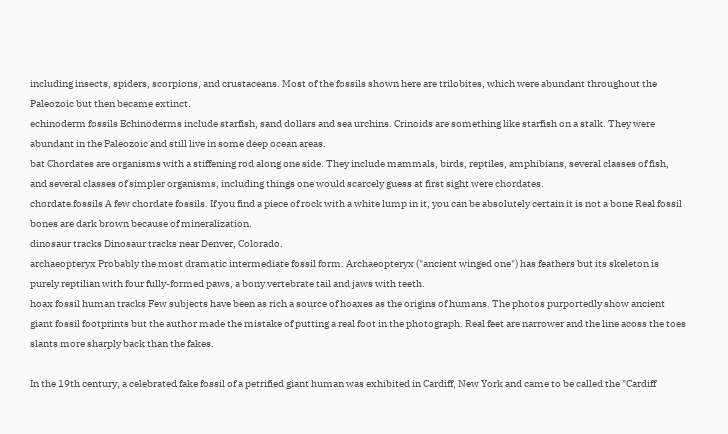including insects, spiders, scorpions, and crustaceans. Most of the fossils shown here are trilobites, which were abundant throughout the Paleozoic but then became extinct.
echinoderm fossils Echinoderms include starfish, sand dollars and sea urchins. Crinoids are something like starfish on a stalk. They were abundant in the Paleozoic and still live in some deep ocean areas.
bat Chordates are organisms with a stiffening rod along one side. They include mammals, birds, reptiles, amphibians, several classes of fish, and several classes of simpler organisms, including things one would scarcely guess at first sight were chordates.
chordate fossils A few chordate fossils. If you find a piece of rock with a white lump in it, you can be absolutely certain it is not a bone Real fossil bones are dark brown because of mineralization.
dinosaur tracks Dinosaur tracks near Denver, Colorado.
archaeopteryx Probably the most dramatic intermediate fossil form. Archaeopteryx ("ancient winged one") has feathers but its skeleton is purely reptilian with four fully-formed paws, a bony vertebrate tail and jaws with teeth.
hoax fossil human tracks Few subjects have been as rich a source of hoaxes as the origins of humans. The photos purportedly show ancient giant fossil footprints but the author made the mistake of putting a real foot in the photograph. Real feet are narrower and the line acoss the toes slants more sharply back than the fakes.

In the 19th century, a celebrated fake fossil of a petrified giant human was exhibited in Cardiff, New York and came to be called the "Cardiff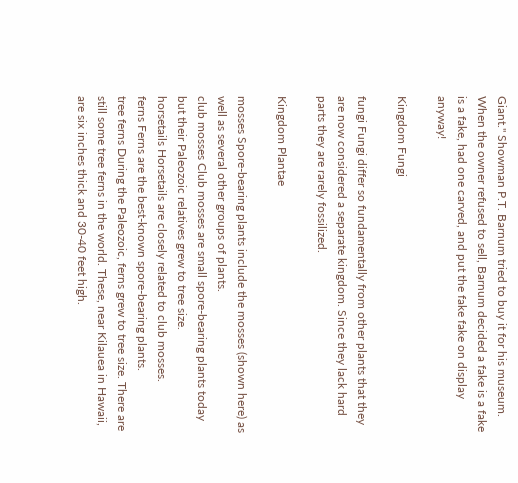Giant." Showman P.T. Barnum tried to buy it for his museum. When the owner refused to sell, Barnum decided a fake is a fake is a fake, had one carved, and put the fake fake on display anyway!

Kingdom Fungi

fungi Fungi differ so fundamentally from other plants that they are now considered a separate kingdom. Since they lack hard parts they are rarely fossilized.

Kingdom Plantae

mosses Spore-bearing plants include the mosses (shown here) as well as several other groups of plants.
club mosses Club mosses are small spore-bearing plants today but their Paleozoic relatives grew to tree size.
horsetails Horsetails are closely related to club mosses.
ferns Ferns are the best-known spore-bearing plants.
tree ferns During the Paleozoic, ferns grew to tree size. There are still some tree ferns in the world. These, near Kilauea in Hawaii, are six inches thick and 30-40 feet high.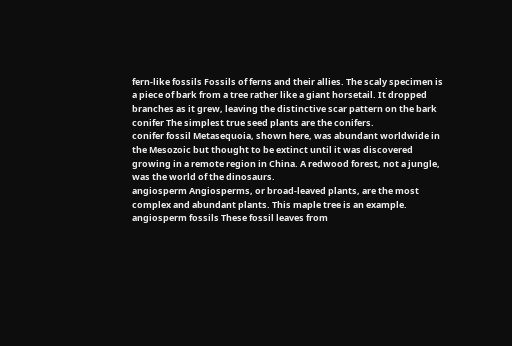fern-like fossils Fossils of ferns and their allies. The scaly specimen is a piece of bark from a tree rather like a giant horsetail. It dropped branches as it grew, leaving the distinctive scar pattern on the bark
conifer The simplest true seed plants are the conifers.
conifer fossil Metasequoia, shown here, was abundant worldwide in the Mesozoic but thought to be extinct until it was discovered growing in a remote region in China. A redwood forest, not a jungle, was the world of the dinosaurs.
angiosperm Angiosperms, or broad-leaved plants, are the most complex and abundant plants. This maple tree is an example.
angiosperm fossils These fossil leaves from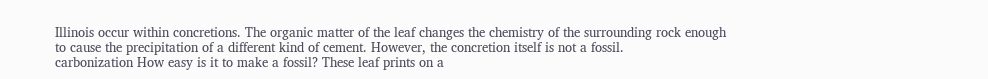Illinois occur within concretions. The organic matter of the leaf changes the chemistry of the surrounding rock enough to cause the precipitation of a different kind of cement. However, the concretion itself is not a fossil.
carbonization How easy is it to make a fossil? These leaf prints on a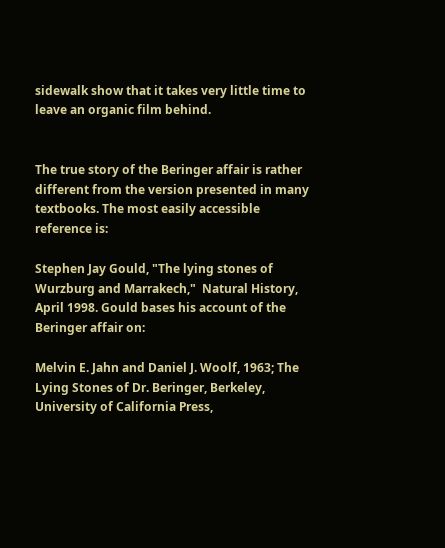sidewalk show that it takes very little time to leave an organic film behind.


The true story of the Beringer affair is rather different from the version presented in many textbooks. The most easily accessible reference is:

Stephen Jay Gould, "The lying stones of Wurzburg and Marrakech,"  Natural History, April 1998. Gould bases his account of the Beringer affair on:

Melvin E. Jahn and Daniel J. Woolf, 1963; The Lying Stones of Dr. Beringer, Berkeley, University of California Press,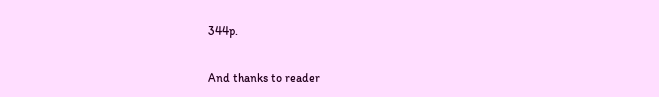344p.

And thanks to reader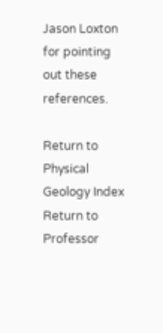Jason Loxton for pointing out these references.

Return to Physical Geology Index
Return to Professor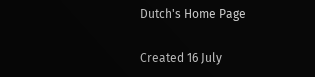Dutch's Home Page

Created 16 July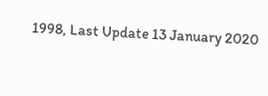1998, Last Update 13 January 2020